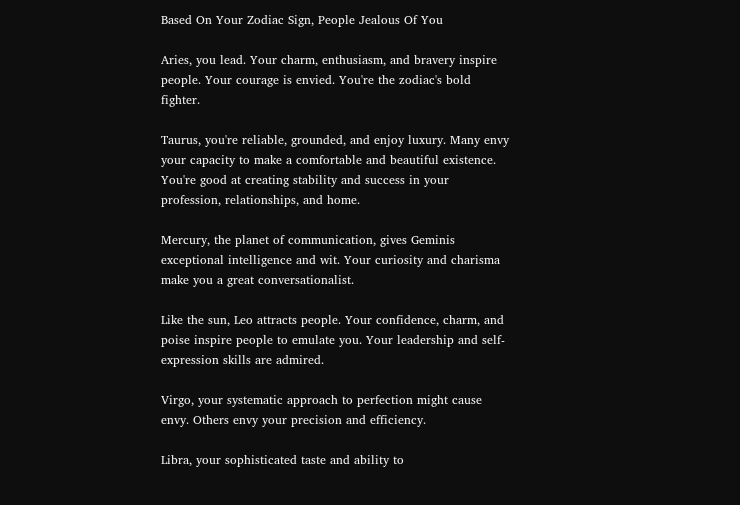Based On Your Zodiac Sign, People Jealous Of You

Aries, you lead. Your charm, enthusiasm, and bravery inspire people. Your courage is envied. You're the zodiac's bold fighter.

Taurus, you're reliable, grounded, and enjoy luxury. Many envy your capacity to make a comfortable and beautiful existence. You're good at creating stability and success in your profession, relationships, and home.

Mercury, the planet of communication, gives Geminis exceptional intelligence and wit. Your curiosity and charisma make you a great conversationalist.

Like the sun, Leo attracts people. Your confidence, charm, and poise inspire people to emulate you. Your leadership and self-expression skills are admired.

Virgo, your systematic approach to perfection might cause envy. Others envy your precision and efficiency.

Libra, your sophisticated taste and ability to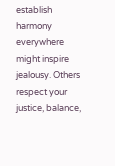establish harmony everywhere might inspire jealousy. Others respect your justice, balance,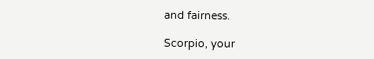and fairness.

Scorpio, your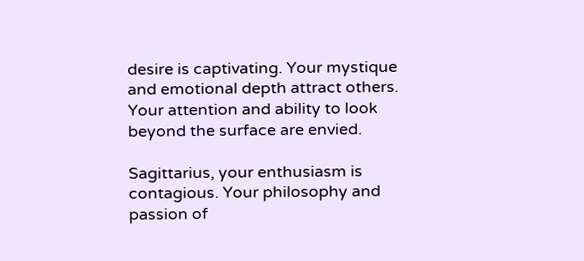desire is captivating. Your mystique and emotional depth attract others. Your attention and ability to look beyond the surface are envied.

Sagittarius, your enthusiasm is contagious. Your philosophy and passion of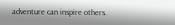adventure can inspire others.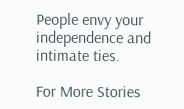People envy your independence and intimate ties.

For More Stories